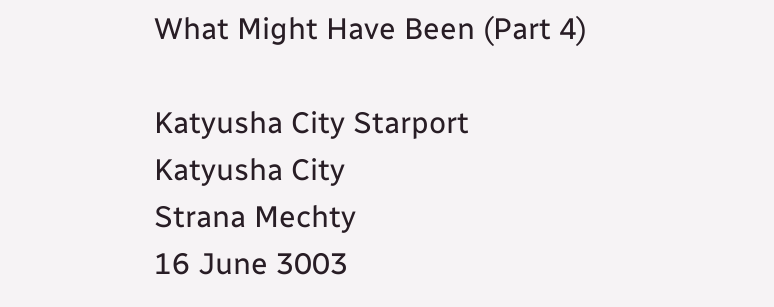What Might Have Been (Part 4)

Katyusha City Starport
Katyusha City
Strana Mechty
16 June 3003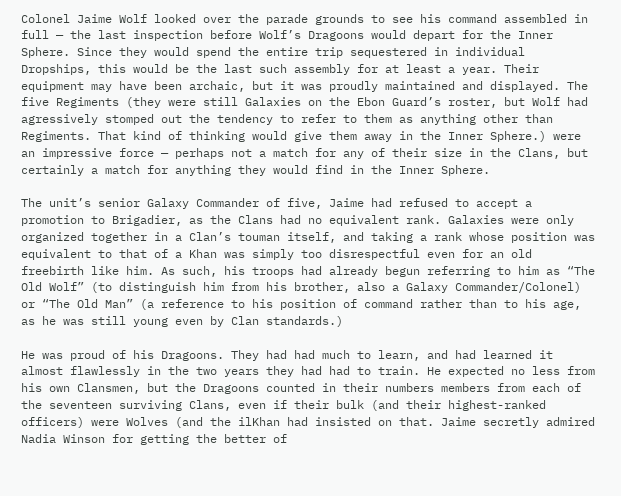Colonel Jaime Wolf looked over the parade grounds to see his command assembled in full — the last inspection before Wolf’s Dragoons would depart for the Inner Sphere. Since they would spend the entire trip sequestered in individual Dropships, this would be the last such assembly for at least a year. Their equipment may have been archaic, but it was proudly maintained and displayed. The five Regiments (they were still Galaxies on the Ebon Guard’s roster, but Wolf had agressively stomped out the tendency to refer to them as anything other than Regiments. That kind of thinking would give them away in the Inner Sphere.) were an impressive force — perhaps not a match for any of their size in the Clans, but certainly a match for anything they would find in the Inner Sphere.

The unit’s senior Galaxy Commander of five, Jaime had refused to accept a promotion to Brigadier, as the Clans had no equivalent rank. Galaxies were only organized together in a Clan’s touman itself, and taking a rank whose position was equivalent to that of a Khan was simply too disrespectful even for an old freebirth like him. As such, his troops had already begun referring to him as “The Old Wolf” (to distinguish him from his brother, also a Galaxy Commander/Colonel) or “The Old Man” (a reference to his position of command rather than to his age, as he was still young even by Clan standards.)

He was proud of his Dragoons. They had had much to learn, and had learned it almost flawlessly in the two years they had had to train. He expected no less from his own Clansmen, but the Dragoons counted in their numbers members from each of the seventeen surviving Clans, even if their bulk (and their highest-ranked officers) were Wolves (and the ilKhan had insisted on that. Jaime secretly admired Nadia Winson for getting the better of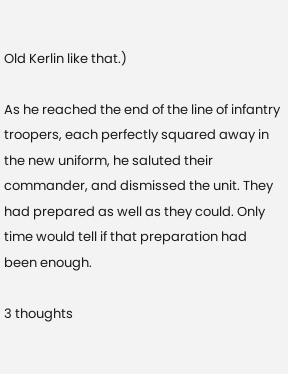Old Kerlin like that.)

As he reached the end of the line of infantry troopers, each perfectly squared away in the new uniform, he saluted their commander, and dismissed the unit. They had prepared as well as they could. Only time would tell if that preparation had been enough.

3 thoughts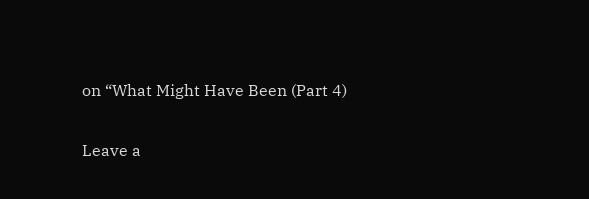on “What Might Have Been (Part 4)

Leave a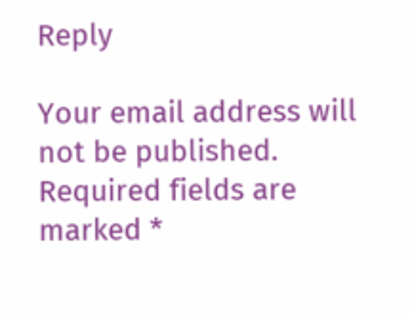Reply

Your email address will not be published. Required fields are marked *